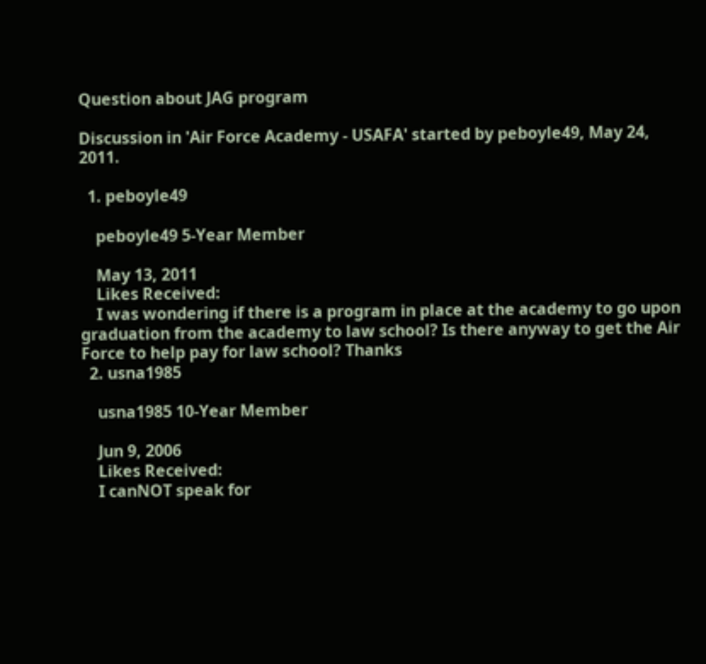Question about JAG program

Discussion in 'Air Force Academy - USAFA' started by peboyle49, May 24, 2011.

  1. peboyle49

    peboyle49 5-Year Member

    May 13, 2011
    Likes Received:
    I was wondering if there is a program in place at the academy to go upon graduation from the academy to law school? Is there anyway to get the Air Force to help pay for law school? Thanks
  2. usna1985

    usna1985 10-Year Member

    Jun 9, 2006
    Likes Received:
    I canNOT speak for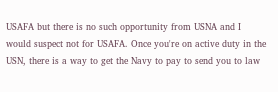USAFA but there is no such opportunity from USNA and I would suspect not for USAFA. Once you're on active duty in the USN, there is a way to get the Navy to pay to send you to law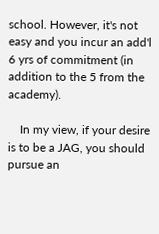school. However, it's not easy and you incur an add'l 6 yrs of commitment (in addition to the 5 from the academy).

    In my view, if your desire is to be a JAG, you should pursue an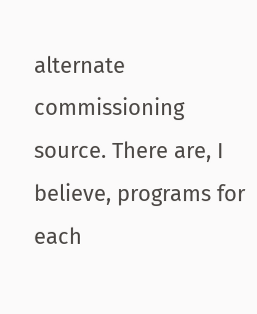alternate commissioning source. There are, I believe, programs for each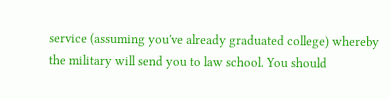service (assuming you've already graduated college) whereby the military will send you to law school. You should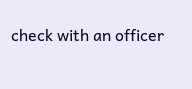check with an officer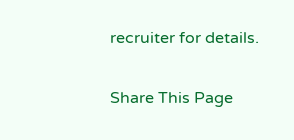recruiter for details.

Share This Page